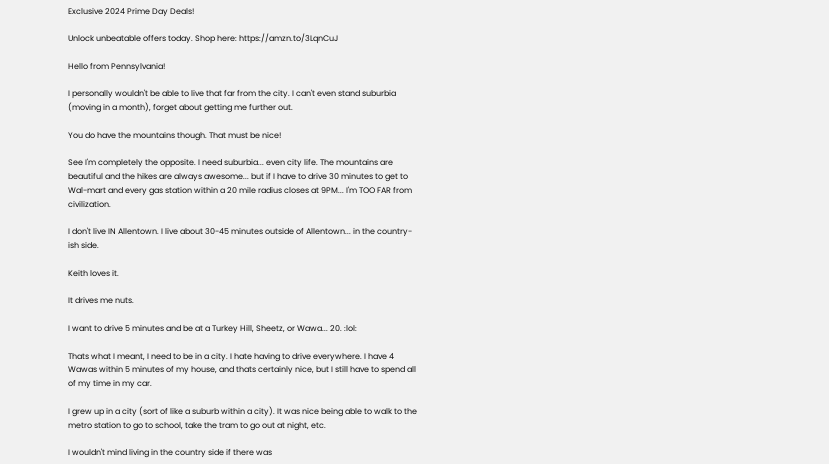Exclusive 2024 Prime Day Deals!

Unlock unbeatable offers today. Shop here: https://amzn.to/3LqnCuJ

Hello from Pennsylvania!

I personally wouldn't be able to live that far from the city. I can't even stand suburbia (moving in a month), forget about getting me further out.

You do have the mountains though. That must be nice!

See I'm completely the opposite. I need suburbia... even city life. The mountains are beautiful and the hikes are always awesome... but if I have to drive 30 minutes to get to Wal-mart and every gas station within a 20 mile radius closes at 9PM... I'm TOO FAR from civilization.

I don't live IN Allentown. I live about 30-45 minutes outside of Allentown... in the country-ish side.

Keith loves it.

It drives me nuts.

I want to drive 5 minutes and be at a Turkey Hill, Sheetz, or Wawa... 20. :lol:

Thats what I meant, I need to be in a city. I hate having to drive everywhere. I have 4 Wawas within 5 minutes of my house, and thats certainly nice, but I still have to spend all of my time in my car.

I grew up in a city (sort of like a suburb within a city). It was nice being able to walk to the metro station to go to school, take the tram to go out at night, etc.

I wouldn't mind living in the country side if there was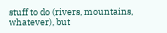stuff to do (rivers, mountains, whatever), but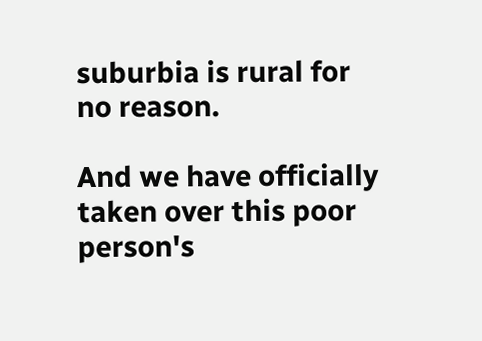suburbia is rural for no reason.

And we have officially taken over this poor person's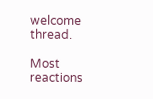welcome thread.

Most reactions